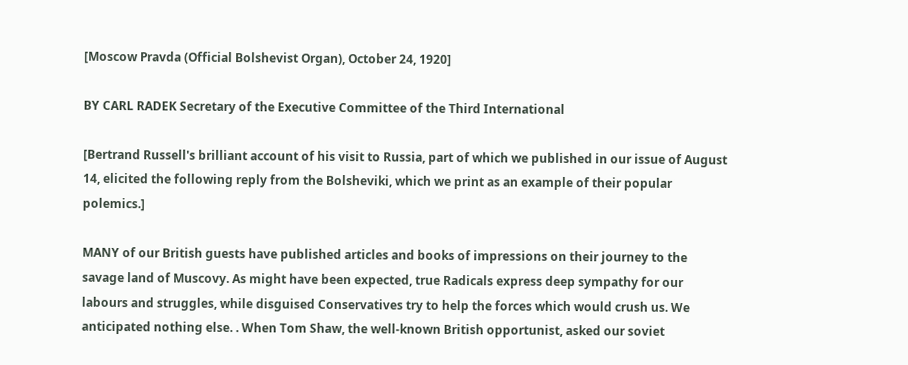[Moscow Pravda (Official Bolshevist Organ), October 24, 1920]

BY CARL RADEK Secretary of the Executive Committee of the Third International

[Bertrand Russell's brilliant account of his visit to Russia, part of which we published in our issue of August 14, elicited the following reply from the Bolsheviki, which we print as an example of their popular polemics.]

MANY of our British guests have published articles and books of impressions on their journey to the savage land of Muscovy. As might have been expected, true Radicals express deep sympathy for our labours and struggles, while disguised Conservatives try to help the forces which would crush us. We anticipated nothing else. . When Tom Shaw, the well-known British opportunist, asked our soviet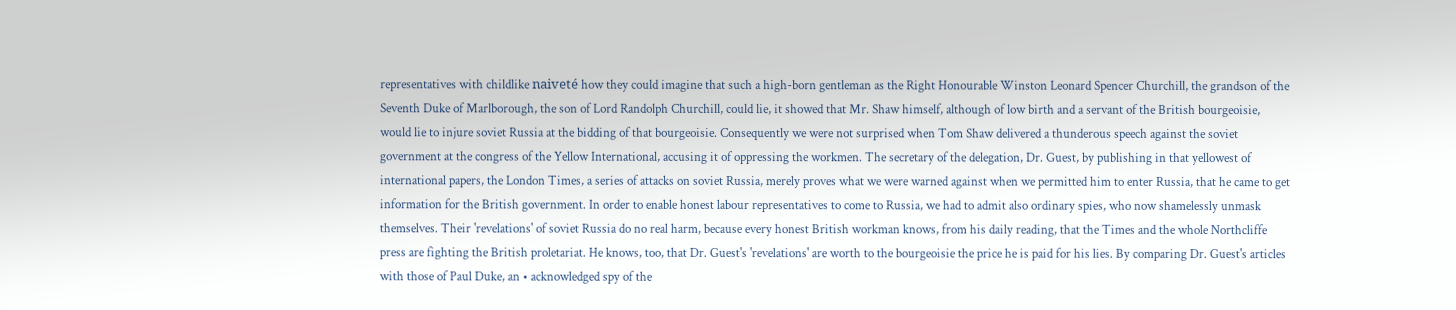representatives with childlike naiveté how they could imagine that such a high-born gentleman as the Right Honourable Winston Leonard Spencer Churchill, the grandson of the Seventh Duke of Marlborough, the son of Lord Randolph Churchill, could lie, it showed that Mr. Shaw himself, although of low birth and a servant of the British bourgeoisie, would lie to injure soviet Russia at the bidding of that bourgeoisie. Consequently we were not surprised when Tom Shaw delivered a thunderous speech against the soviet government at the congress of the Yellow International, accusing it of oppressing the workmen. The secretary of the delegation, Dr. Guest, by publishing in that yellowest of international papers, the London Times, a series of attacks on soviet Russia, merely proves what we were warned against when we permitted him to enter Russia, that he came to get information for the British government. In order to enable honest labour representatives to come to Russia, we had to admit also ordinary spies, who now shamelessly unmask themselves. Their 'revelations' of soviet Russia do no real harm, because every honest British workman knows, from his daily reading, that the Times and the whole Northcliffe press are fighting the British proletariat. He knows, too, that Dr. Guest's 'revelations' are worth to the bourgeoisie the price he is paid for his lies. By comparing Dr. Guest's articles with those of Paul Duke, an • acknowledged spy of the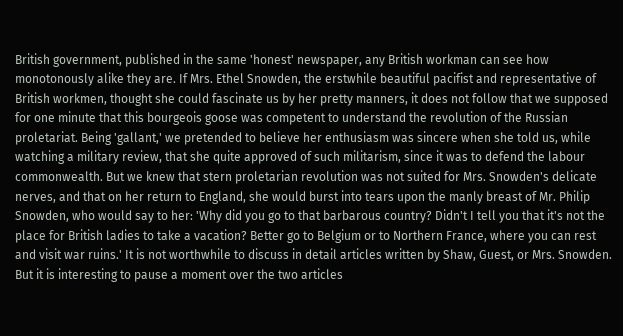British government, published in the same 'honest' newspaper, any British workman can see how monotonously alike they are. If Mrs. Ethel Snowden, the erstwhile beautiful pacifist and representative of British workmen, thought she could fascinate us by her pretty manners, it does not follow that we supposed for one minute that this bourgeois goose was competent to understand the revolution of the Russian proletariat. Being 'gallant,' we pretended to believe her enthusiasm was sincere when she told us, while watching a military review, that she quite approved of such militarism, since it was to defend the labour commonwealth. But we knew that stern proletarian revolution was not suited for Mrs. Snowden's delicate nerves, and that on her return to England, she would burst into tears upon the manly breast of Mr. Philip Snowden, who would say to her: 'Why did you go to that barbarous country? Didn't I tell you that it's not the place for British ladies to take a vacation? Better go to Belgium or to Northern France, where you can rest and visit war ruins.' It is not worthwhile to discuss in detail articles written by Shaw, Guest, or Mrs. Snowden. But it is interesting to pause a moment over the two articles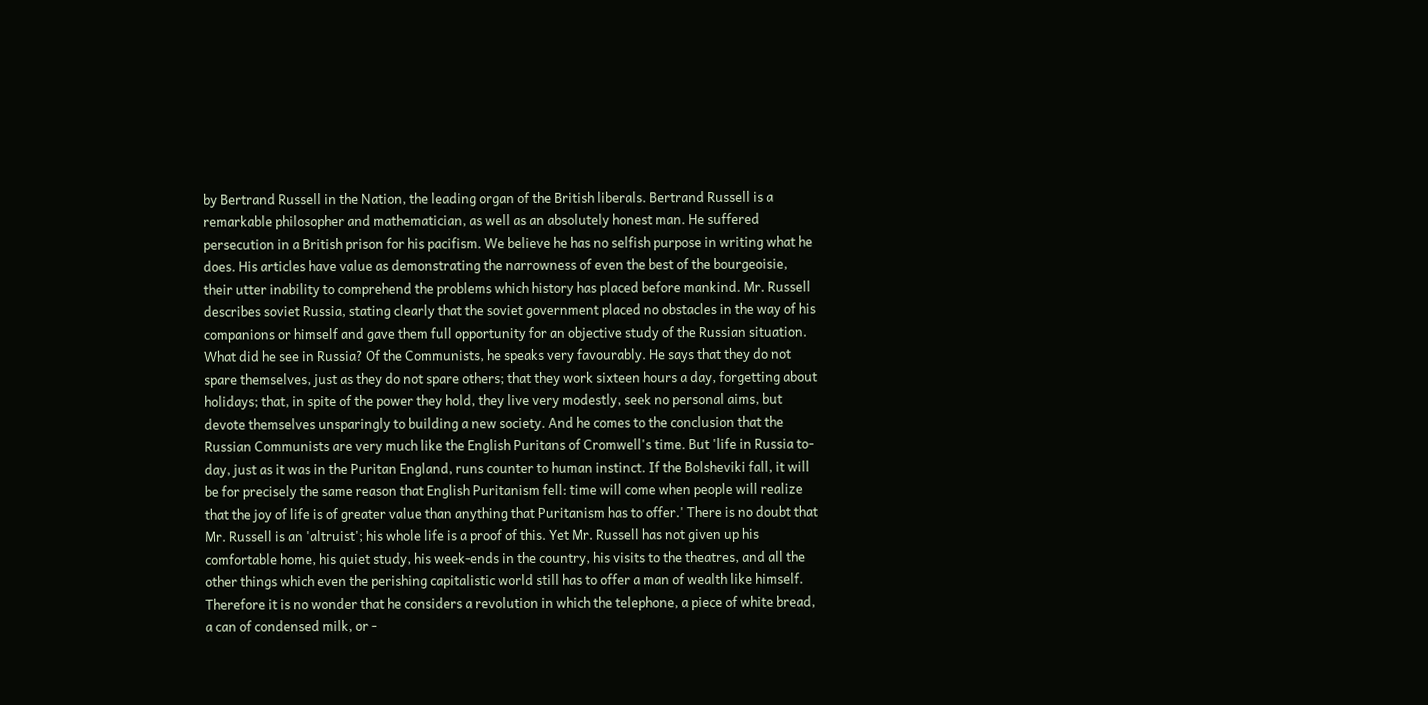by Bertrand Russell in the Nation, the leading organ of the British liberals. Bertrand Russell is a remarkable philosopher and mathematician, as well as an absolutely honest man. He suffered persecution in a British prison for his pacifism. We believe he has no selfish purpose in writing what he does. His articles have value as demonstrating the narrowness of even the best of the bourgeoisie, their utter inability to comprehend the problems which history has placed before mankind. Mr. Russell describes soviet Russia, stating clearly that the soviet government placed no obstacles in the way of his companions or himself and gave them full opportunity for an objective study of the Russian situation. What did he see in Russia? Of the Communists, he speaks very favourably. He says that they do not spare themselves, just as they do not spare others; that they work sixteen hours a day, forgetting about holidays; that, in spite of the power they hold, they live very modestly, seek no personal aims, but devote themselves unsparingly to building a new society. And he comes to the conclusion that the Russian Communists are very much like the English Puritans of Cromwell's time. But 'life in Russia to-day, just as it was in the Puritan England, runs counter to human instinct. If the Bolsheviki fall, it will be for precisely the same reason that English Puritanism fell: time will come when people will realize that the joy of life is of greater value than anything that Puritanism has to offer.' There is no doubt that Mr. Russell is an 'altruist'; his whole life is a proof of this. Yet Mr. Russell has not given up his comfortable home, his quiet study, his week-ends in the country, his visits to the theatres, and all the other things which even the perishing capitalistic world still has to offer a man of wealth like himself. Therefore it is no wonder that he considers a revolution in which the telephone, a piece of white bread, a can of condensed milk, or -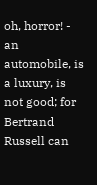oh, horror! - an automobile, is a luxury, is not good; for Bertrand Russell can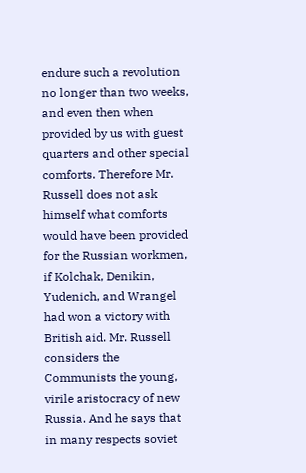endure such a revolution no longer than two weeks, and even then when provided by us with guest quarters and other special comforts. Therefore Mr. Russell does not ask himself what comforts would have been provided for the Russian workmen, if Kolchak, Denikin, Yudenich, and Wrangel had won a victory with British aid. Mr. Russell considers the Communists the young, virile aristocracy of new Russia. And he says that in many respects soviet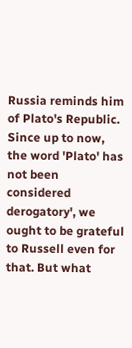Russia reminds him of Plato's Republic. Since up to now, the word 'Plato' has not been considered derogatory', we ought to be grateful to Russell even for that. But what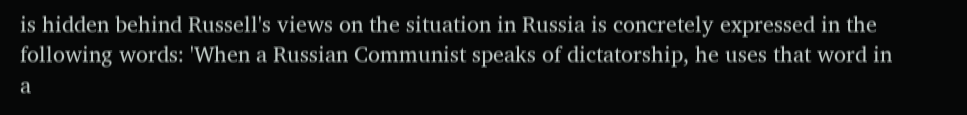is hidden behind Russell's views on the situation in Russia is concretely expressed in the following words: 'When a Russian Communist speaks of dictatorship, he uses that word in a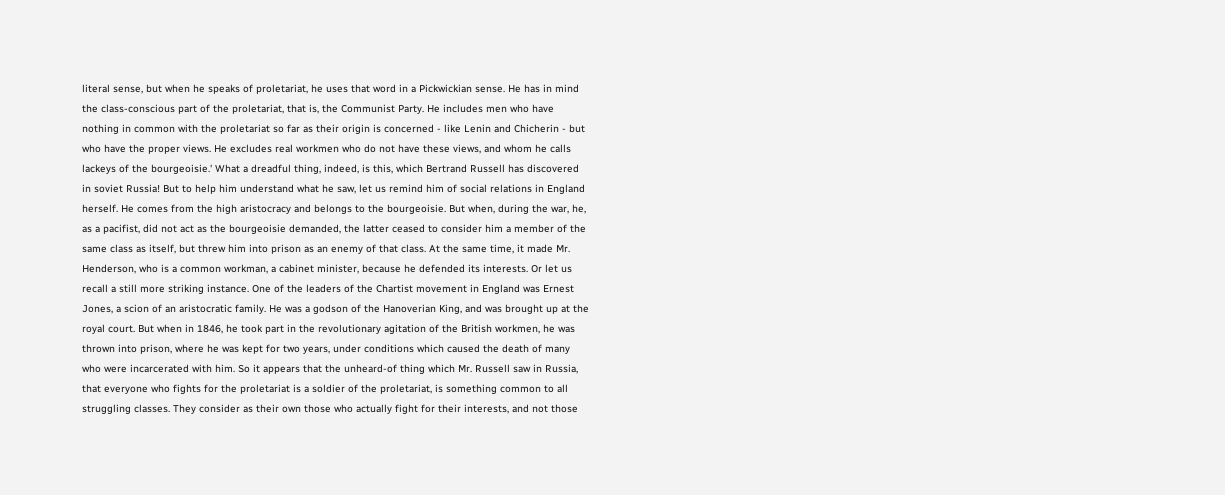literal sense, but when he speaks of proletariat, he uses that word in a Pickwickian sense. He has in mind the class-conscious part of the proletariat, that is, the Communist Party. He includes men who have nothing in common with the proletariat so far as their origin is concerned - like Lenin and Chicherin - but who have the proper views. He excludes real workmen who do not have these views, and whom he calls lackeys of the bourgeoisie.' What a dreadful thing, indeed, is this, which Bertrand Russell has discovered in soviet Russia! But to help him understand what he saw, let us remind him of social relations in England herself. He comes from the high aristocracy and belongs to the bourgeoisie. But when, during the war, he, as a pacifist, did not act as the bourgeoisie demanded, the latter ceased to consider him a member of the same class as itself, but threw him into prison as an enemy of that class. At the same time, it made Mr. Henderson, who is a common workman, a cabinet minister, because he defended its interests. Or let us recall a still more striking instance. One of the leaders of the Chartist movement in England was Ernest Jones, a scion of an aristocratic family. He was a godson of the Hanoverian King, and was brought up at the royal court. But when in 1846, he took part in the revolutionary agitation of the British workmen, he was thrown into prison, where he was kept for two years, under conditions which caused the death of many who were incarcerated with him. So it appears that the unheard-of thing which Mr. Russell saw in Russia, that everyone who fights for the proletariat is a soldier of the proletariat, is something common to all struggling classes. They consider as their own those who actually fight for their interests, and not those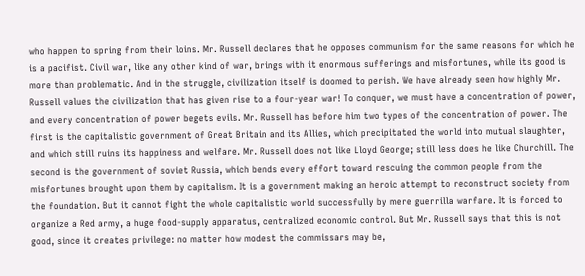who happen to spring from their loins. Mr. Russell declares that he opposes communism for the same reasons for which he is a pacifist. Civil war, like any other kind of war, brings with it enormous sufferings and misfortunes, while its good is more than problematic. And in the struggle, civilization itself is doomed to perish. We have already seen how highly Mr. Russell values the civilization that has given rise to a four-year war! To conquer, we must have a concentration of power, and every concentration of power begets evils. Mr. Russell has before him two types of the concentration of power. The first is the capitalistic government of Great Britain and its Allies, which precipitated the world into mutual slaughter, and which still ruins its happiness and welfare. Mr. Russell does not like Lloyd George; still less does he like Churchill. The second is the government of soviet Russia, which bends every effort toward rescuing the common people from the misfortunes brought upon them by capitalism. It is a government making an heroic attempt to reconstruct society from the foundation. But it cannot fight the whole capitalistic world successfully by mere guerrilla warfare. It is forced to organize a Red army, a huge food-supply apparatus, centralized economic control. But Mr. Russell says that this is not good, since it creates privilege: no matter how modest the commissars may be,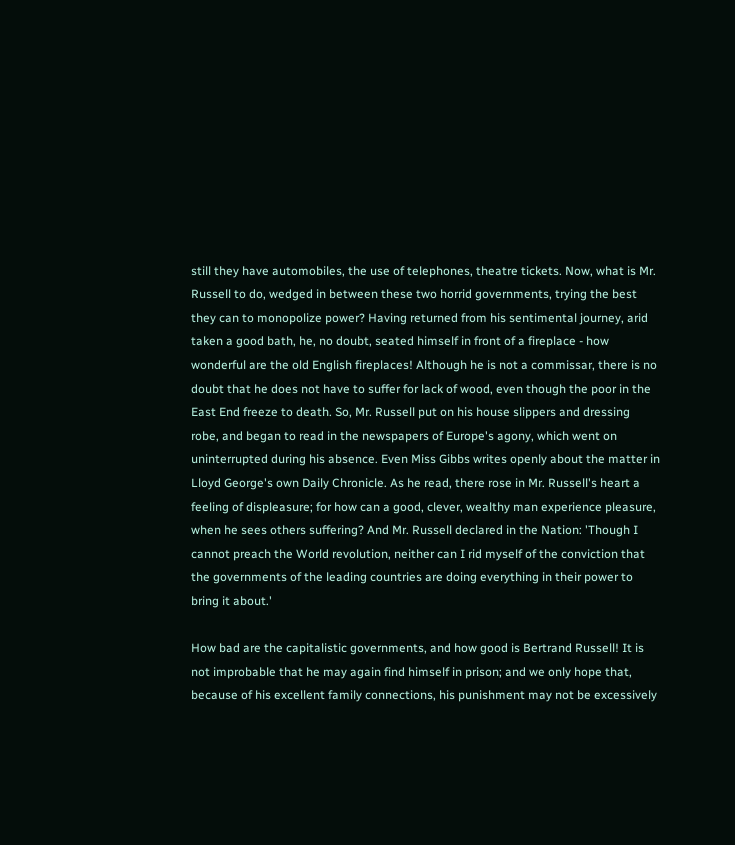still they have automobiles, the use of telephones, theatre tickets. Now, what is Mr. Russell to do, wedged in between these two horrid governments, trying the best they can to monopolize power? Having returned from his sentimental journey, arid taken a good bath, he, no doubt, seated himself in front of a fireplace - how wonderful are the old English fireplaces! Although he is not a commissar, there is no doubt that he does not have to suffer for lack of wood, even though the poor in the East End freeze to death. So, Mr. Russell put on his house slippers and dressing robe, and began to read in the newspapers of Europe's agony, which went on uninterrupted during his absence. Even Miss Gibbs writes openly about the matter in Lloyd George's own Daily Chronicle. As he read, there rose in Mr. Russell's heart a feeling of displeasure; for how can a good, clever, wealthy man experience pleasure, when he sees others suffering? And Mr. Russell declared in the Nation: 'Though I cannot preach the World revolution, neither can I rid myself of the conviction that the governments of the leading countries are doing everything in their power to bring it about.'

How bad are the capitalistic governments, and how good is Bertrand Russell! It is not improbable that he may again find himself in prison; and we only hope that, because of his excellent family connections, his punishment may not be excessively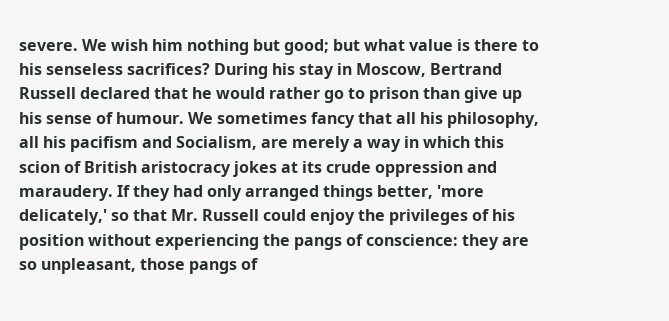severe. We wish him nothing but good; but what value is there to his senseless sacrifices? During his stay in Moscow, Bertrand Russell declared that he would rather go to prison than give up his sense of humour. We sometimes fancy that all his philosophy, all his pacifism and Socialism, are merely a way in which this scion of British aristocracy jokes at its crude oppression and maraudery. If they had only arranged things better, 'more delicately,' so that Mr. Russell could enjoy the privileges of his position without experiencing the pangs of conscience: they are so unpleasant, those pangs of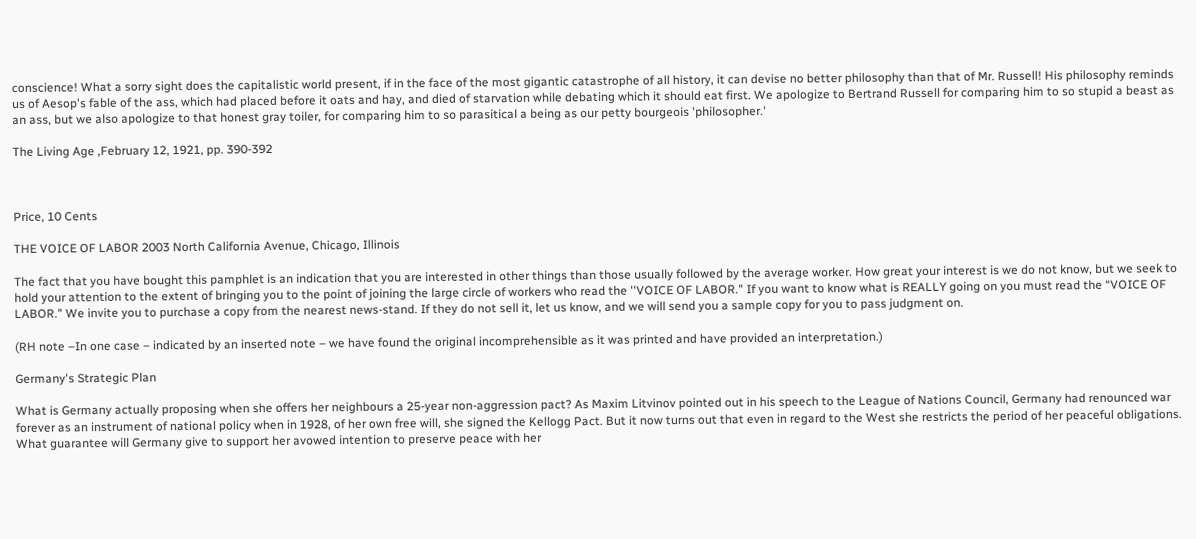conscience! What a sorry sight does the capitalistic world present, if in the face of the most gigantic catastrophe of all history, it can devise no better philosophy than that of Mr. Russell! His philosophy reminds us of Aesop's fable of the ass, which had placed before it oats and hay, and died of starvation while debating which it should eat first. We apologize to Bertrand Russell for comparing him to so stupid a beast as an ass, but we also apologize to that honest gray toiler, for comparing him to so parasitical a being as our petty bourgeois 'philosopher.'

The Living Age ,February 12, 1921, pp. 390-392



Price, 10 Cents

THE VOICE OF LABOR 2003 North California Avenue, Chicago, Illinois

The fact that you have bought this pamphlet is an indication that you are interested in other things than those usually followed by the average worker. How great your interest is we do not know, but we seek to hold your attention to the extent of bringing you to the point of joining the large circle of workers who read the ''VOICE OF LABOR." If you want to know what is REALLY going on you must read the “VOICE OF LABOR." We invite you to purchase a copy from the nearest news-stand. If they do not sell it, let us know, and we will send you a sample copy for you to pass judgment on.

(RH note –In one case – indicated by an inserted note – we have found the original incomprehensible as it was printed and have provided an interpretation.)

Germany's Strategic Plan

What is Germany actually proposing when she offers her neighbours a 25-year non-aggression pact? As Maxim Litvinov pointed out in his speech to the League of Nations Council, Germany had renounced war forever as an instrument of national policy when in 1928, of her own free will, she signed the Kellogg Pact. But it now turns out that even in regard to the West she restricts the period of her peaceful obligations. What guarantee will Germany give to support her avowed intention to preserve peace with her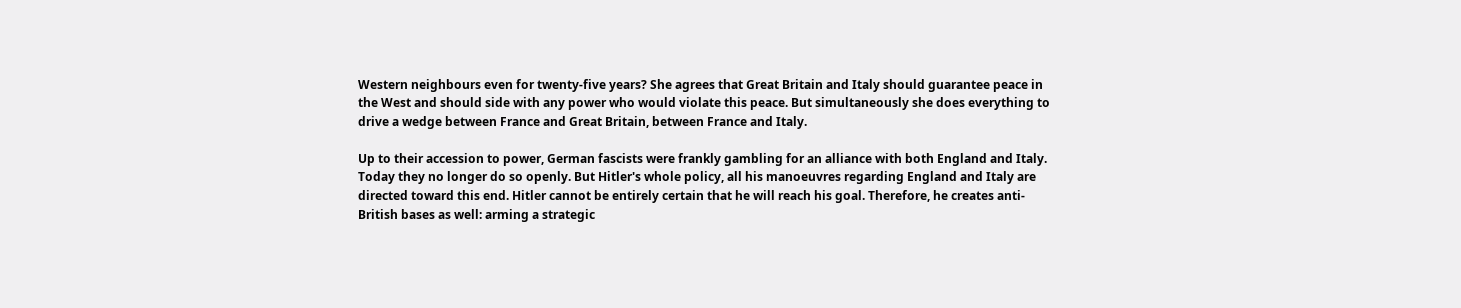Western neighbours even for twenty-five years? She agrees that Great Britain and Italy should guarantee peace in the West and should side with any power who would violate this peace. But simultaneously she does everything to drive a wedge between France and Great Britain, between France and Italy.

Up to their accession to power, German fascists were frankly gambling for an alliance with both England and Italy. Today they no longer do so openly. But Hitler's whole policy, all his manoeuvres regarding England and Italy are directed toward this end. Hitler cannot be entirely certain that he will reach his goal. Therefore, he creates anti-British bases as well: arming a strategic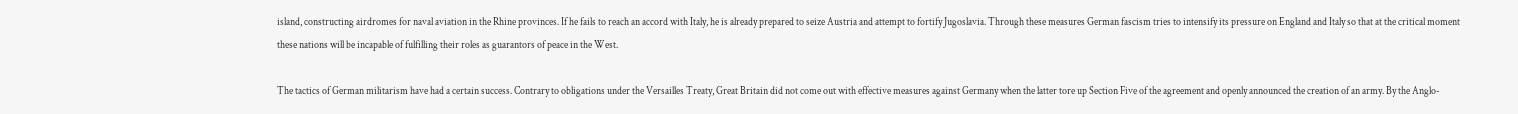island, constructing airdromes for naval aviation in the Rhine provinces. If he fails to reach an accord with Italy, he is already prepared to seize Austria and attempt to fortify Jugoslavia. Through these measures German fascism tries to intensify its pressure on England and Italy so that at the critical moment these nations will be incapable of fulfilling their roles as guarantors of peace in the West.

The tactics of German militarism have had a certain success. Contrary to obligations under the Versailles Treaty, Great Britain did not come out with effective measures against Germany when the latter tore up Section Five of the agreement and openly announced the creation of an army. By the Anglo-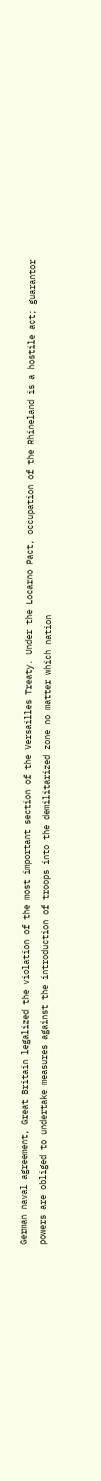German naval agreement, Great Britain legalized the violation of the most important section of the Versailles Treaty. Under the Locarno Pact, occupation of the Rhineland is a hostile act; guarantor powers are obliged to undertake measures against the introduction of troops into the demilitarized zone no matter which nation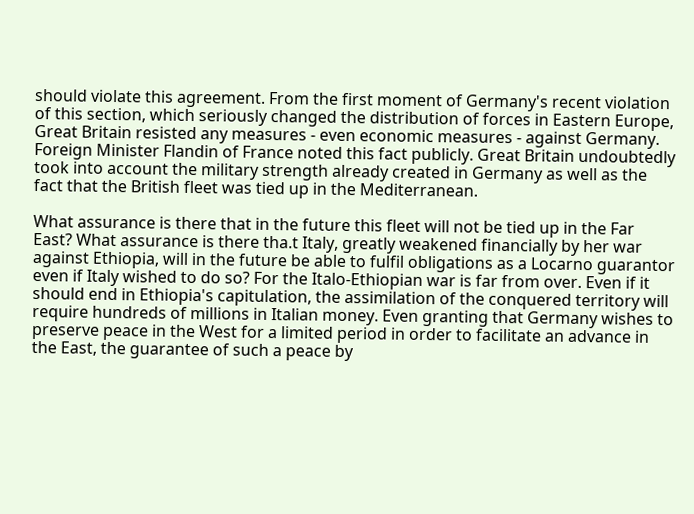should violate this agreement. From the first moment of Germany's recent violation of this section, which seriously changed the distribution of forces in Eastern Europe, Great Britain resisted any measures - even economic measures - against Germany. Foreign Minister Flandin of France noted this fact publicly. Great Britain undoubtedly took into account the military strength already created in Germany as well as the fact that the British fleet was tied up in the Mediterranean.

What assurance is there that in the future this fleet will not be tied up in the Far East? What assurance is there tha.t Italy, greatly weakened financially by her war against Ethiopia, will in the future be able to fulfil obligations as a Locarno guarantor even if Italy wished to do so? For the Italo-Ethiopian war is far from over. Even if it should end in Ethiopia's capitulation, the assimilation of the conquered territory will require hundreds of millions in Italian money. Even granting that Germany wishes to preserve peace in the West for a limited period in order to facilitate an advance in the East, the guarantee of such a peace by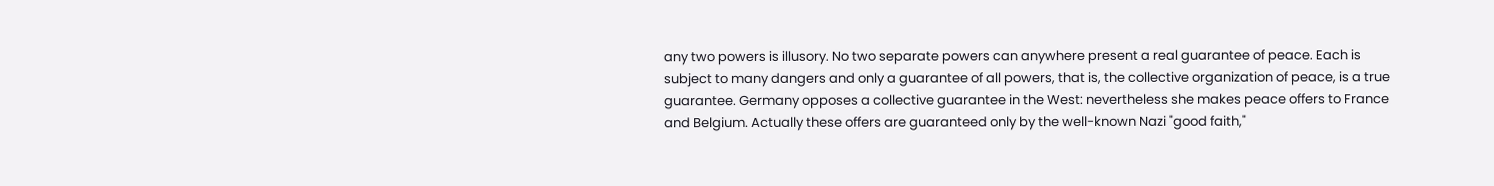any two powers is illusory. No two separate powers can anywhere present a real guarantee of peace. Each is subject to many dangers and only a guarantee of all powers, that is, the collective organization of peace, is a true guarantee. Germany opposes a collective guarantee in the West: nevertheless she makes peace offers to France and Belgium. Actually these offers are guaranteed only by the well-known Nazi "good faith,"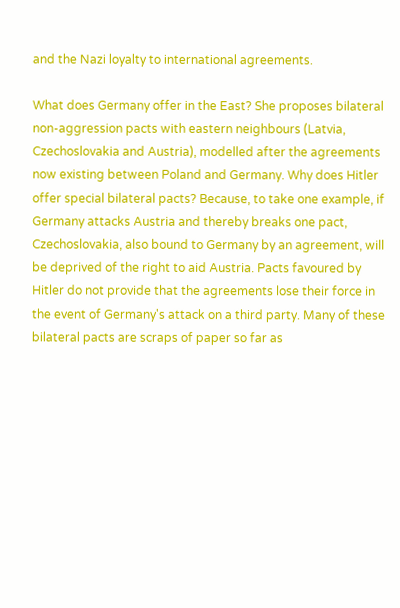and the Nazi loyalty to international agreements.

What does Germany offer in the East? She proposes bilateral non-aggression pacts with eastern neighbours (Latvia, Czechoslovakia and Austria), modelled after the agreements now existing between Poland and Germany. Why does Hitler offer special bilateral pacts? Because, to take one example, if Germany attacks Austria and thereby breaks one pact, Czechoslovakia, also bound to Germany by an agreement, will be deprived of the right to aid Austria. Pacts favoured by Hitler do not provide that the agreements lose their force in the event of Germany's attack on a third party. Many of these bilateral pacts are scraps of paper so far as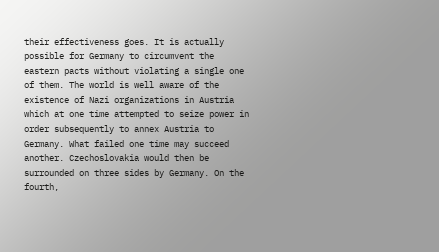their effectiveness goes. It is actually possible for Germany to circumvent the eastern pacts without violating a single one of them. The world is well aware of the existence of Nazi organizations in Austria which at one time attempted to seize power in order subsequently to annex Austria to Germany. What failed one time may succeed another. Czechoslovakia would then be surrounded on three sides by Germany. On the fourth,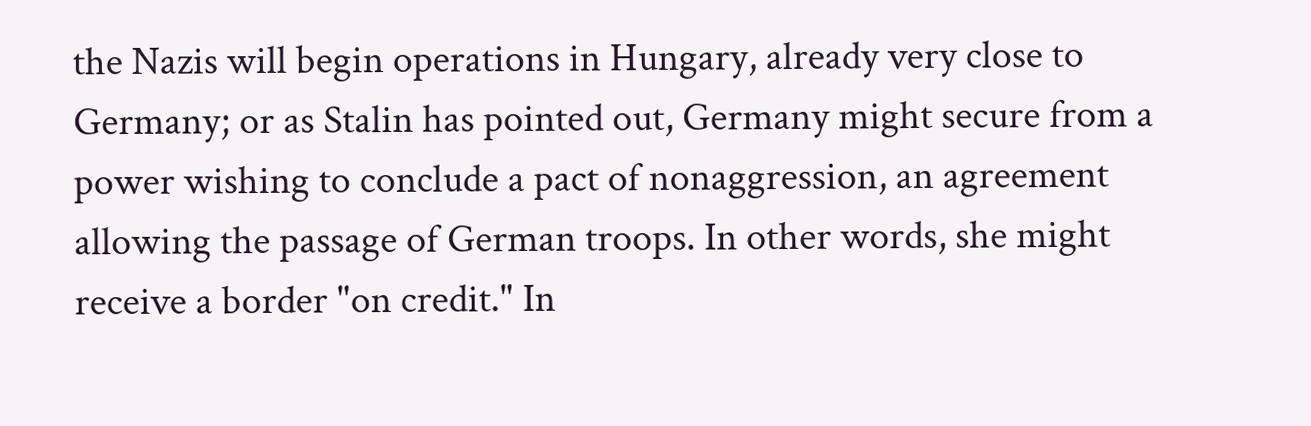the Nazis will begin operations in Hungary, already very close to Germany; or as Stalin has pointed out, Germany might secure from a power wishing to conclude a pact of nonaggression, an agreement allowing the passage of German troops. In other words, she might receive a border "on credit." In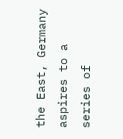the East, Germany aspires to a series of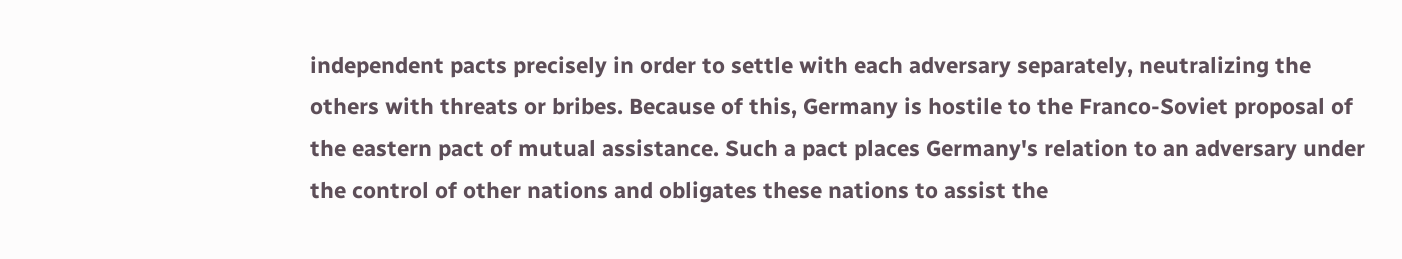independent pacts precisely in order to settle with each adversary separately, neutralizing the others with threats or bribes. Because of this, Germany is hostile to the Franco-Soviet proposal of the eastern pact of mutual assistance. Such a pact places Germany's relation to an adversary under the control of other nations and obligates these nations to assist the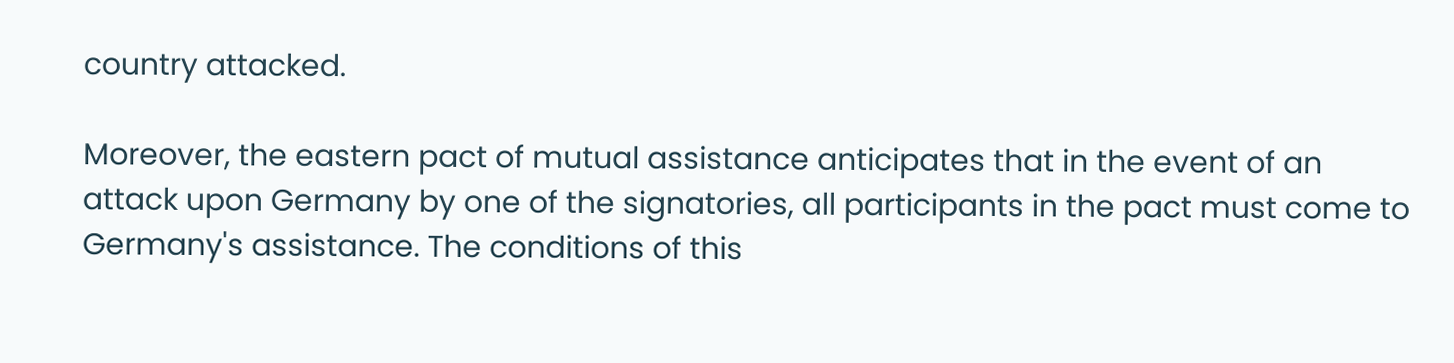country attacked.

Moreover, the eastern pact of mutual assistance anticipates that in the event of an attack upon Germany by one of the signatories, all participants in the pact must come to Germany's assistance. The conditions of this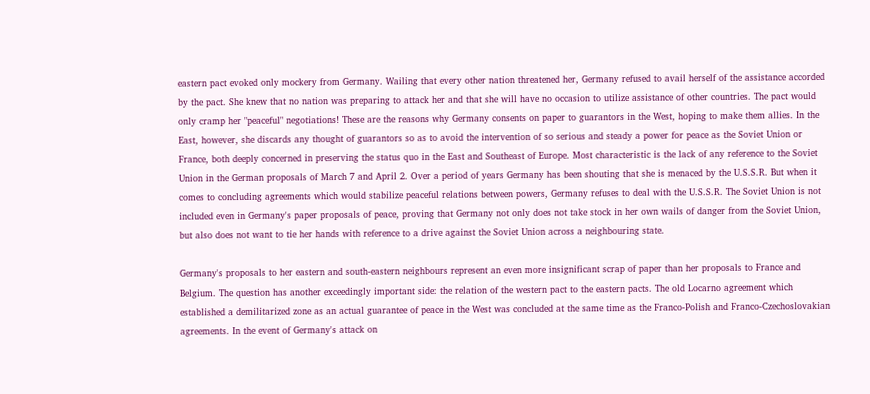eastern pact evoked only mockery from Germany. Wailing that every other nation threatened her, Germany refused to avail herself of the assistance accorded by the pact. She knew that no nation was preparing to attack her and that she will have no occasion to utilize assistance of other countries. The pact would only cramp her "peaceful" negotiations! These are the reasons why Germany consents on paper to guarantors in the West, hoping to make them allies. In the East, however, she discards any thought of guarantors so as to avoid the intervention of so serious and steady a power for peace as the Soviet Union or France, both deeply concerned in preserving the status quo in the East and Southeast of Europe. Most characteristic is the lack of any reference to the Soviet Union in the German proposals of March 7 and April 2. Over a period of years Germany has been shouting that she is menaced by the U.S.S.R. But when it comes to concluding agreements which would stabilize peaceful relations between powers, Germany refuses to deal with the U.S.S.R. The Soviet Union is not included even in Germany's paper proposals of peace, proving that Germany not only does not take stock in her own wails of danger from the Soviet Union, but also does not want to tie her hands with reference to a drive against the Soviet Union across a neighbouring state.

Germany's proposals to her eastern and south-eastern neighbours represent an even more insignificant scrap of paper than her proposals to France and Belgium. The question has another exceedingly important side: the relation of the western pact to the eastern pacts. The old Locarno agreement which established a demilitarized zone as an actual guarantee of peace in the West was concluded at the same time as the Franco-Polish and Franco-Czechoslovakian agreements. In the event of Germany's attack on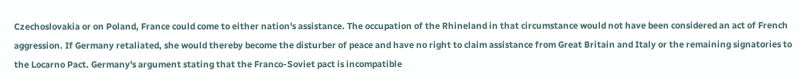Czechoslovakia or on Poland, France could come to either nation's assistance. The occupation of the Rhineland in that circumstance would not have been considered an act of French aggression. If Germany retaliated, she would thereby become the disturber of peace and have no right to claim assistance from Great Britain and Italy or the remaining signatories to the Locarno Pact. Germany's argument stating that the Franco-Soviet pact is incompatible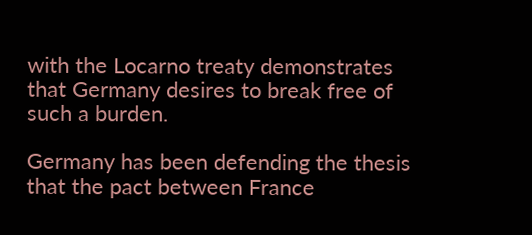with the Locarno treaty demonstrates that Germany desires to break free of such a burden.

Germany has been defending the thesis that the pact between France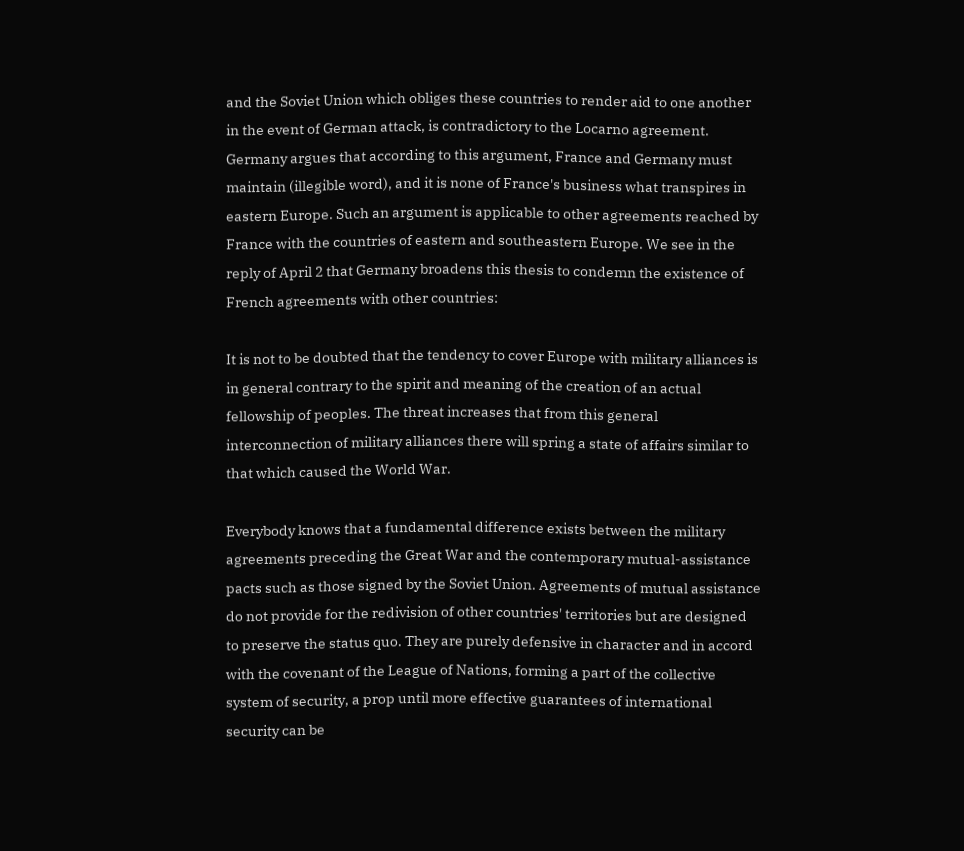and the Soviet Union which obliges these countries to render aid to one another in the event of German attack, is contradictory to the Locarno agreement. Germany argues that according to this argument, France and Germany must maintain (illegible word), and it is none of France's business what transpires in eastern Europe. Such an argument is applicable to other agreements reached by France with the countries of eastern and southeastern Europe. We see in the reply of April 2 that Germany broadens this thesis to condemn the existence of French agreements with other countries:

It is not to be doubted that the tendency to cover Europe with military alliances is in general contrary to the spirit and meaning of the creation of an actual fellowship of peoples. The threat increases that from this general interconnection of military alliances there will spring a state of affairs similar to that which caused the World War.

Everybody knows that a fundamental difference exists between the military agreements preceding the Great War and the contemporary mutual-assistance pacts such as those signed by the Soviet Union. Agreements of mutual assistance do not provide for the redivision of other countries' territories but are designed to preserve the status quo. They are purely defensive in character and in accord with the covenant of the League of Nations, forming a part of the collective system of security, a prop until more effective guarantees of international security can be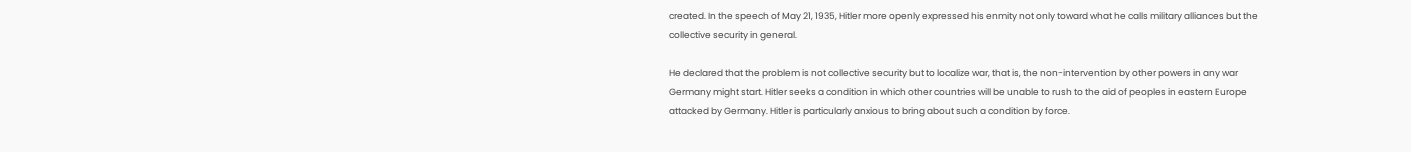created. In the speech of May 21, 1935, Hitler more openly expressed his enmity not only toward what he calls military alliances but the collective security in general.

He declared that the problem is not collective security but to localize war, that is, the non-intervention by other powers in any war Germany might start. Hitler seeks a condition in which other countries will be unable to rush to the aid of peoples in eastern Europe attacked by Germany. Hitler is particularly anxious to bring about such a condition by force.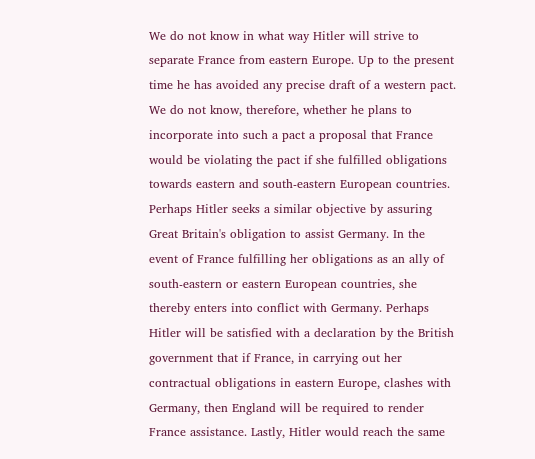We do not know in what way Hitler will strive to separate France from eastern Europe. Up to the present time he has avoided any precise draft of a western pact. We do not know, therefore, whether he plans to incorporate into such a pact a proposal that France would be violating the pact if she fulfilled obligations towards eastern and south-eastern European countries. Perhaps Hitler seeks a similar objective by assuring Great Britain's obligation to assist Germany. In the event of France fulfilling her obligations as an ally of south-eastern or eastern European countries, she thereby enters into conflict with Germany. Perhaps Hitler will be satisfied with a declaration by the British government that if France, in carrying out her contractual obligations in eastern Europe, clashes with Germany, then England will be required to render France assistance. Lastly, Hitler would reach the same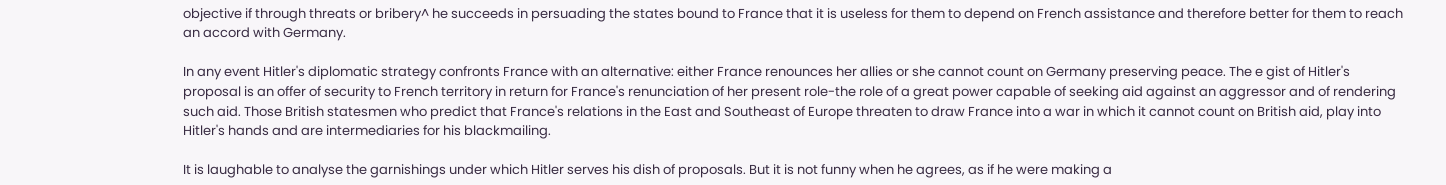objective if through threats or bribery^ he succeeds in persuading the states bound to France that it is useless for them to depend on French assistance and therefore better for them to reach an accord with Germany.

In any event Hitler's diplomatic strategy confronts France with an alternative: either France renounces her allies or she cannot count on Germany preserving peace. The e gist of Hitler's proposal is an offer of security to French territory in return for France's renunciation of her present role-the role of a great power capable of seeking aid against an aggressor and of rendering such aid. Those British statesmen who predict that France's relations in the East and Southeast of Europe threaten to draw France into a war in which it cannot count on British aid, play into Hitler's hands and are intermediaries for his blackmailing.

It is laughable to analyse the garnishings under which Hitler serves his dish of proposals. But it is not funny when he agrees, as if he were making a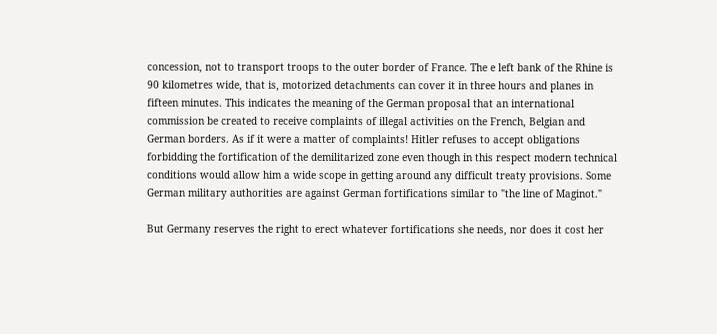concession, not to transport troops to the outer border of France. The e left bank of the Rhine is 90 kilometres wide, that is, motorized detachments can cover it in three hours and planes in fifteen minutes. This indicates the meaning of the German proposal that an international commission be created to receive complaints of illegal activities on the French, Belgian and German borders. As if it were a matter of complaints! Hitler refuses to accept obligations forbidding the fortification of the demilitarized zone even though in this respect modern technical conditions would allow him a wide scope in getting around any difficult treaty provisions. Some German military authorities are against German fortifications similar to "the line of Maginot."

But Germany reserves the right to erect whatever fortifications she needs, nor does it cost her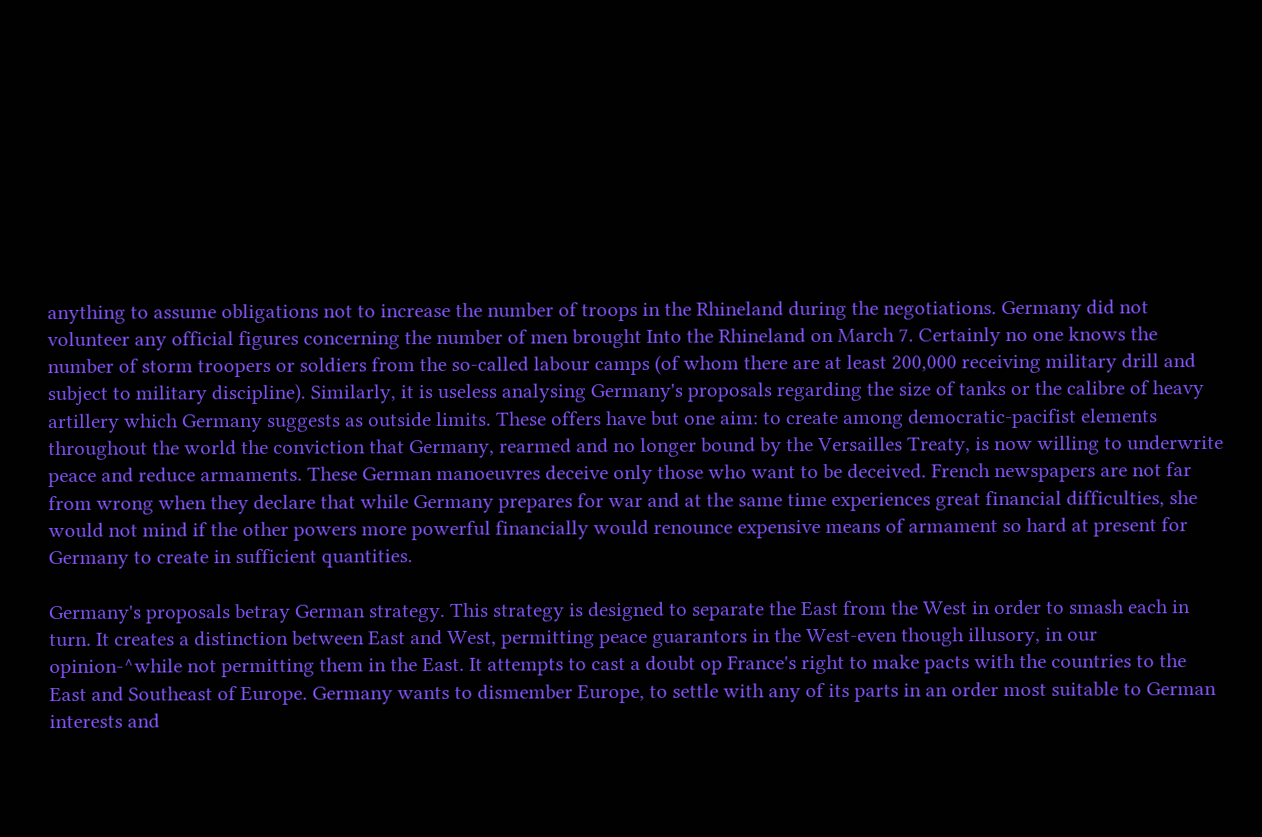anything to assume obligations not to increase the number of troops in the Rhineland during the negotiations. Germany did not volunteer any official figures concerning the number of men brought Into the Rhineland on March 7. Certainly no one knows the number of storm troopers or soldiers from the so-called labour camps (of whom there are at least 200,000 receiving military drill and subject to military discipline). Similarly, it is useless analysing Germany's proposals regarding the size of tanks or the calibre of heavy artillery which Germany suggests as outside limits. These offers have but one aim: to create among democratic-pacifist elements throughout the world the conviction that Germany, rearmed and no longer bound by the Versailles Treaty, is now willing to underwrite peace and reduce armaments. These German manoeuvres deceive only those who want to be deceived. French newspapers are not far from wrong when they declare that while Germany prepares for war and at the same time experiences great financial difficulties, she would not mind if the other powers more powerful financially would renounce expensive means of armament so hard at present for Germany to create in sufficient quantities.

Germany's proposals betray German strategy. This strategy is designed to separate the East from the West in order to smash each in turn. It creates a distinction between East and West, permitting peace guarantors in the West-even though illusory, in our opinion-^while not permitting them in the East. It attempts to cast a doubt op France's right to make pacts with the countries to the East and Southeast of Europe. Germany wants to dismember Europe, to settle with any of its parts in an order most suitable to German interests and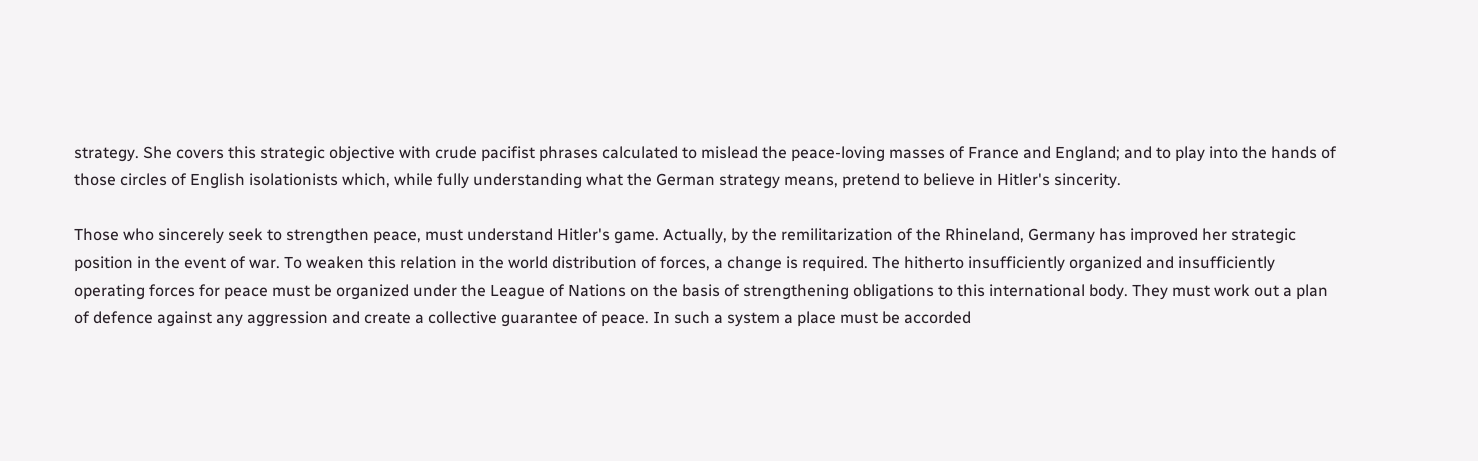strategy. She covers this strategic objective with crude pacifist phrases calculated to mislead the peace-loving masses of France and England; and to play into the hands of those circles of English isolationists which, while fully understanding what the German strategy means, pretend to believe in Hitler's sincerity.

Those who sincerely seek to strengthen peace, must understand Hitler's game. Actually, by the remilitarization of the Rhineland, Germany has improved her strategic position in the event of war. To weaken this relation in the world distribution of forces, a change is required. The hitherto insufficiently organized and insufficiently operating forces for peace must be organized under the League of Nations on the basis of strengthening obligations to this international body. They must work out a plan of defence against any aggression and create a collective guarantee of peace. In such a system a place must be accorded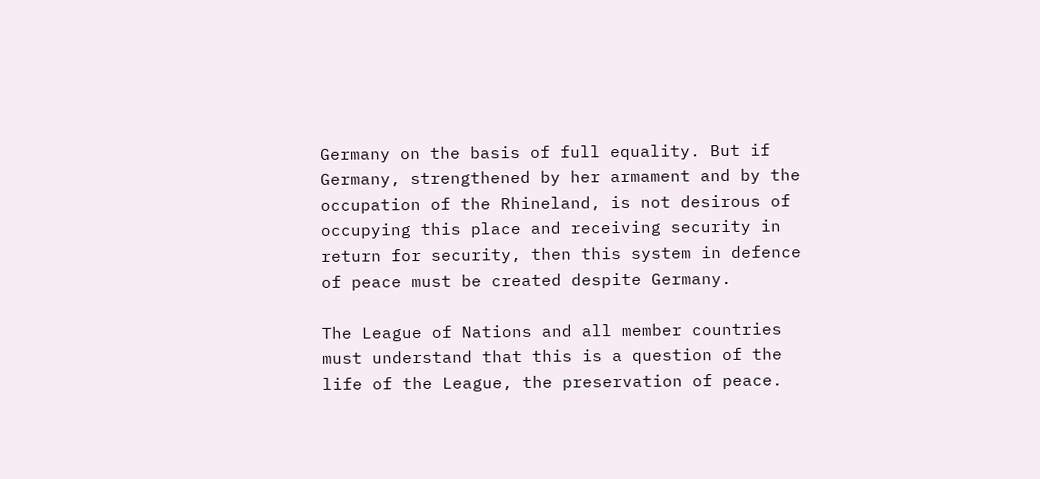Germany on the basis of full equality. But if Germany, strengthened by her armament and by the occupation of the Rhineland, is not desirous of occupying this place and receiving security in return for security, then this system in defence of peace must be created despite Germany.

The League of Nations and all member countries must understand that this is a question of the life of the League, the preservation of peace.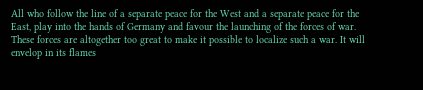All who follow the line of a separate peace for the West and a separate peace for the East, play into the hands of Germany and favour the launching of the forces of war. These forces are altogether too great to make it possible to localize such a war. It will envelop in its flames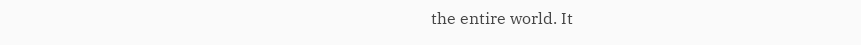the entire world. It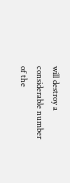will destroy a considerable number of the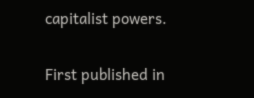capitalist powers.

First published in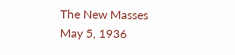The New Masses May 5, 1936